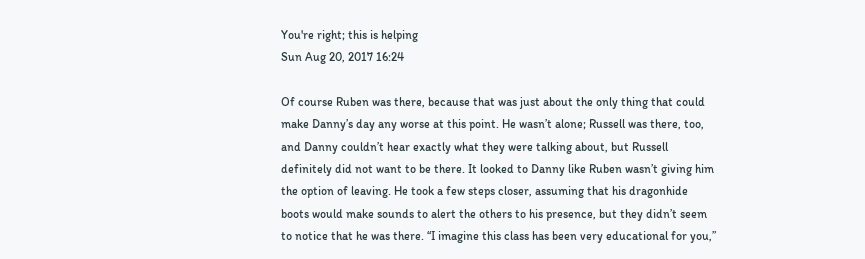You're right; this is helping
Sun Aug 20, 2017 16:24

Of course Ruben was there, because that was just about the only thing that could make Danny’s day any worse at this point. He wasn’t alone; Russell was there, too, and Danny couldn’t hear exactly what they were talking about, but Russell definitely did not want to be there. It looked to Danny like Ruben wasn’t giving him the option of leaving. He took a few steps closer, assuming that his dragonhide boots would make sounds to alert the others to his presence, but they didn’t seem to notice that he was there. “I imagine this class has been very educational for you,”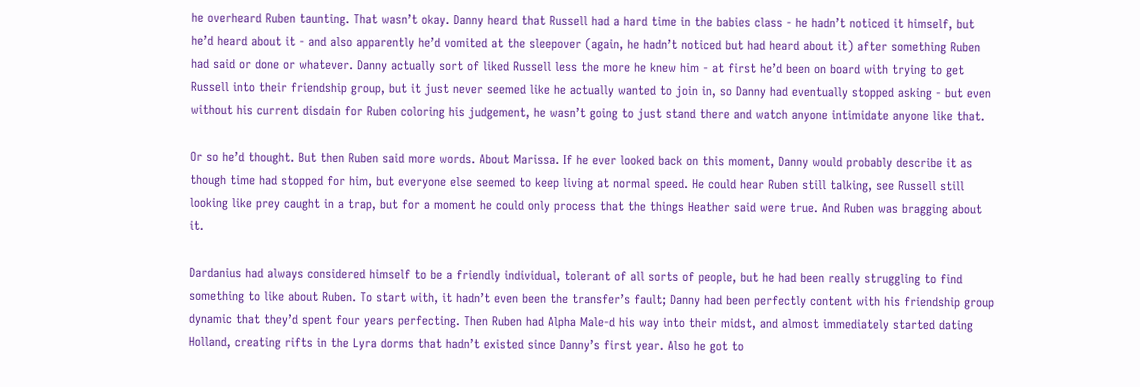he overheard Ruben taunting. That wasn’t okay. Danny heard that Russell had a hard time in the babies class - he hadn’t noticed it himself, but he’d heard about it - and also apparently he’d vomited at the sleepover (again, he hadn’t noticed but had heard about it) after something Ruben had said or done or whatever. Danny actually sort of liked Russell less the more he knew him - at first he’d been on board with trying to get Russell into their friendship group, but it just never seemed like he actually wanted to join in, so Danny had eventually stopped asking - but even without his current disdain for Ruben coloring his judgement, he wasn’t going to just stand there and watch anyone intimidate anyone like that.

Or so he’d thought. But then Ruben said more words. About Marissa. If he ever looked back on this moment, Danny would probably describe it as though time had stopped for him, but everyone else seemed to keep living at normal speed. He could hear Ruben still talking, see Russell still looking like prey caught in a trap, but for a moment he could only process that the things Heather said were true. And Ruben was bragging about it.

Dardanius had always considered himself to be a friendly individual, tolerant of all sorts of people, but he had been really struggling to find something to like about Ruben. To start with, it hadn’t even been the transfer’s fault; Danny had been perfectly content with his friendship group dynamic that they’d spent four years perfecting. Then Ruben had Alpha Male-d his way into their midst, and almost immediately started dating Holland, creating rifts in the Lyra dorms that hadn’t existed since Danny’s first year. Also he got to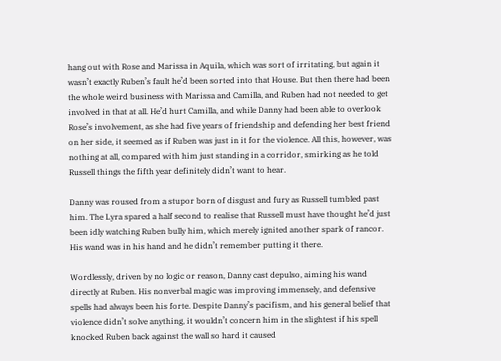hang out with Rose and Marissa in Aquila, which was sort of irritating, but again it wasn’t exactly Ruben’s fault he’d been sorted into that House. But then there had been the whole weird business with Marissa and Camilla, and Ruben had not needed to get involved in that at all. He’d hurt Camilla, and while Danny had been able to overlook Rose’s involvement, as she had five years of friendship and defending her best friend on her side, it seemed as if Ruben was just in it for the violence. All this, however, was nothing at all, compared with him just standing in a corridor, smirking as he told Russell things the fifth year definitely didn’t want to hear.

Danny was roused from a stupor born of disgust and fury as Russell tumbled past him. The Lyra spared a half second to realise that Russell must have thought he’d just been idly watching Ruben bully him, which merely ignited another spark of rancor. His wand was in his hand and he didn’t remember putting it there.

Wordlessly, driven by no logic or reason, Danny cast depulso, aiming his wand directly at Ruben. His nonverbal magic was improving immensely, and defensive spells had always been his forte. Despite Danny’s pacifism, and his general belief that violence didn’t solve anything, it wouldn’t concern him in the slightest if his spell knocked Ruben back against the wall so hard it caused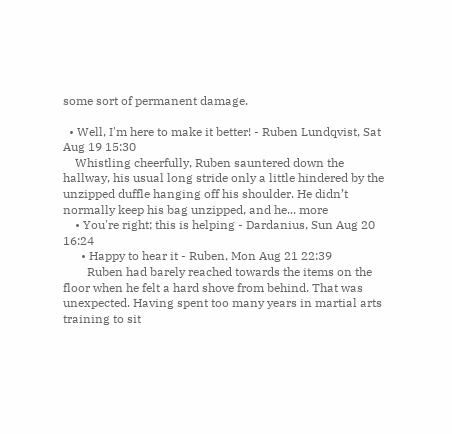some sort of permanent damage.

  • Well, I'm here to make it better! - Ruben Lundqvist, Sat Aug 19 15:30
    Whistling cheerfully, Ruben sauntered down the hallway, his usual long stride only a little hindered by the unzipped duffle hanging off his shoulder. He didn’t normally keep his bag unzipped, and he... more
    • You're right; this is helping - Dardanius, Sun Aug 20 16:24
      • Happy to hear it - Ruben, Mon Aug 21 22:39
        Ruben had barely reached towards the items on the floor when he felt a hard shove from behind. That was unexpected. Having spent too many years in martial arts training to sit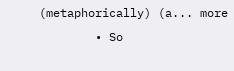(metaphorically) (a... more
        • So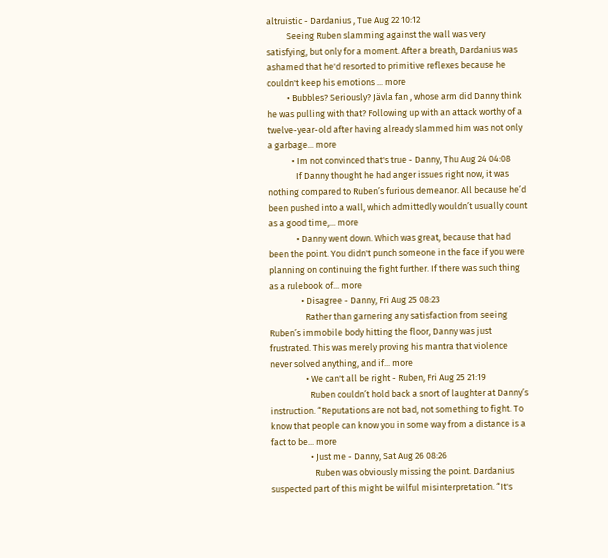altruistic - Dardanius , Tue Aug 22 10:12
          Seeing Ruben slamming against the wall was very satisfying, but only for a moment. After a breath, Dardanius was ashamed that he'd resorted to primitive reflexes because he couldn't keep his emotions ... more
          • Bubbles? Seriously? Jävla fan , whose arm did Danny think he was pulling with that? Following up with an attack worthy of a twelve-year-old after having already slammed him was not only a garbage... more
            • Im not convinced that's true - Danny, Thu Aug 24 04:08
              If Danny thought he had anger issues right now, it was nothing compared to Ruben’s furious demeanor. All because he’d been pushed into a wall, which admittedly wouldn’t usually count as a good time,... more
              • Danny went down. Which was great, because that had been the point. You didn't punch someone in the face if you were planning on continuing the fight further. If there was such thing as a rulebook of... more
                • Disagree - Danny, Fri Aug 25 08:23
                  Rather than garnering any satisfaction from seeing Ruben’s immobile body hitting the floor, Danny was just frustrated. This was merely proving his mantra that violence never solved anything, and if... more
                  • We can't all be right - Ruben, Fri Aug 25 21:19
                    Ruben couldn’t hold back a snort of laughter at Danny’s instruction. “Reputations are not bad, not something to fight. To know that people can know you in some way from a distance is a fact to be... more
                    • Just me - Danny, Sat Aug 26 08:26
                      Ruben was obviously missing the point. Dardanius suspected part of this might be wilful misinterpretation. “It's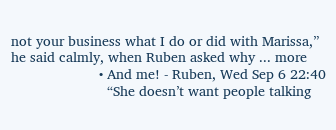not your business what I do or did with Marissa,” he said calmly, when Ruben asked why ... more
                      • And me! - Ruben, Wed Sep 6 22:40
                        “She doesn’t want people talking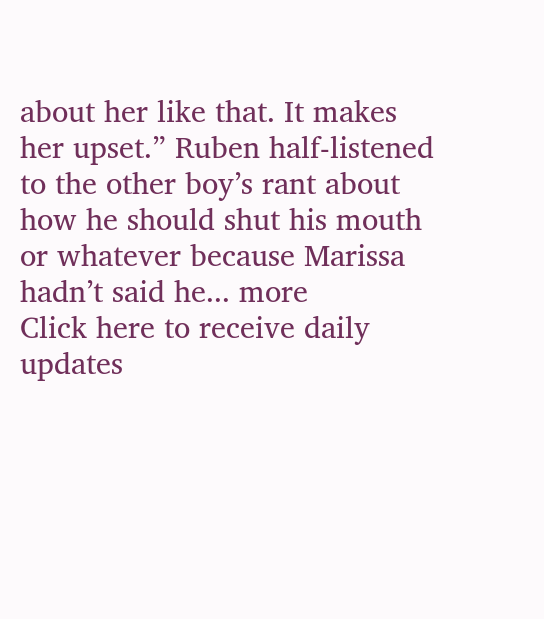about her like that. It makes her upset.” Ruben half-listened to the other boy’s rant about how he should shut his mouth or whatever because Marissa hadn’t said he... more
Click here to receive daily updates